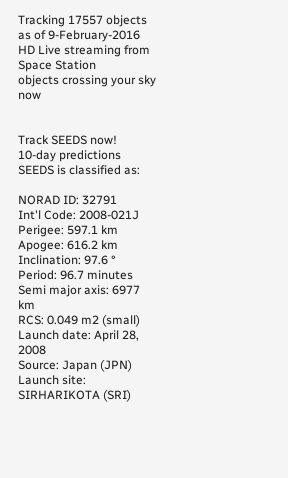Tracking 17557 objects as of 9-February-2016
HD Live streaming from Space Station
objects crossing your sky now


Track SEEDS now!
10-day predictions
SEEDS is classified as:

NORAD ID: 32791
Int'l Code: 2008-021J
Perigee: 597.1 km
Apogee: 616.2 km
Inclination: 97.6 °
Period: 96.7 minutes
Semi major axis: 6977 km
RCS: 0.049 m2 (small)
Launch date: April 28, 2008
Source: Japan (JPN)
Launch site: SIRHARIKOTA (SRI)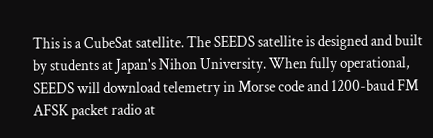This is a CubeSat satellite. The SEEDS satellite is designed and built by students at Japan's Nihon University. When fully operational, SEEDS will download telemetry in Morse code and 1200-baud FM AFSK packet radio at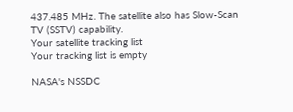437.485 MHz. The satellite also has Slow-Scan TV (SSTV) capability.
Your satellite tracking list
Your tracking list is empty

NASA's NSSDC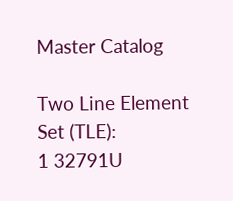Master Catalog

Two Line Element Set (TLE):
1 32791U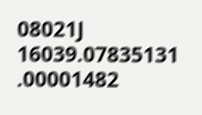08021J   16039.07835131  .00001482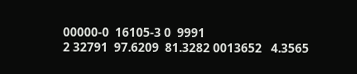00000-0  16105-3 0  9991
2 32791  97.6209  81.3282 0013652   4.3565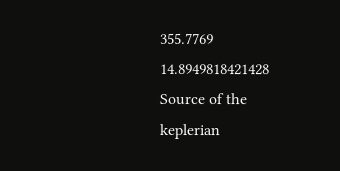355.7769 14.8949818421428
Source of the keplerian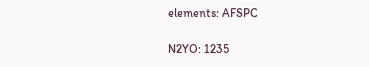elements: AFSPC

N2YO: 1235